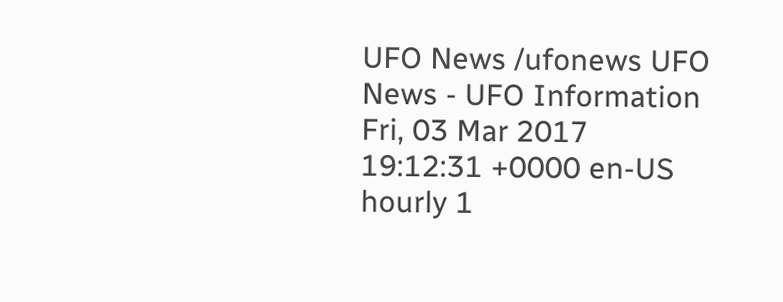UFO News /ufonews UFO News - UFO Information Fri, 03 Mar 2017 19:12:31 +0000 en-US hourly 1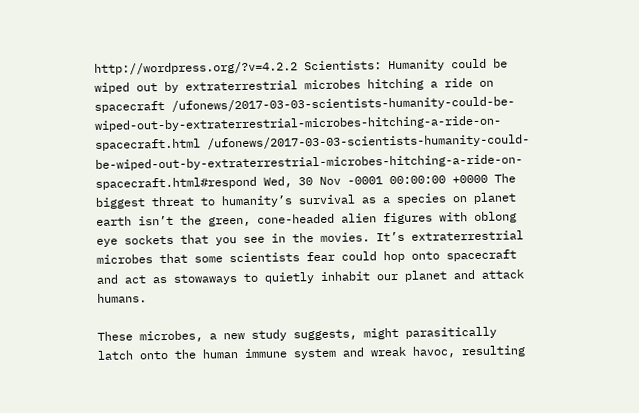http://wordpress.org/?v=4.2.2 Scientists: Humanity could be wiped out by extraterrestrial microbes hitching a ride on spacecraft /ufonews/2017-03-03-scientists-humanity-could-be-wiped-out-by-extraterrestrial-microbes-hitching-a-ride-on-spacecraft.html /ufonews/2017-03-03-scientists-humanity-could-be-wiped-out-by-extraterrestrial-microbes-hitching-a-ride-on-spacecraft.html#respond Wed, 30 Nov -0001 00:00:00 +0000 The biggest threat to humanity’s survival as a species on planet earth isn’t the green, cone-headed alien figures with oblong eye sockets that you see in the movies. It’s extraterrestrial microbes that some scientists fear could hop onto spacecraft and act as stowaways to quietly inhabit our planet and attack humans.

These microbes, a new study suggests, might parasitically latch onto the human immune system and wreak havoc, resulting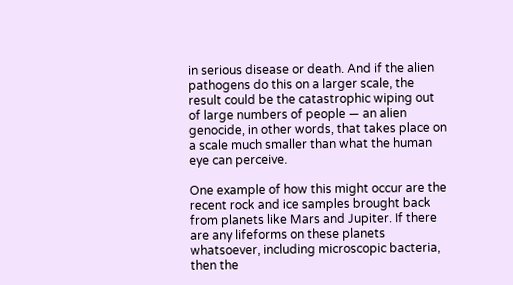in serious disease or death. And if the alien pathogens do this on a larger scale, the result could be the catastrophic wiping out of large numbers of people — an alien genocide, in other words, that takes place on a scale much smaller than what the human eye can perceive.

One example of how this might occur are the recent rock and ice samples brought back from planets like Mars and Jupiter. If there are any lifeforms on these planets whatsoever, including microscopic bacteria, then the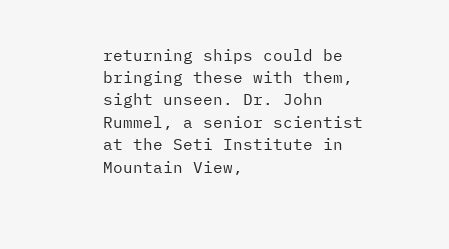returning ships could be bringing these with them, sight unseen. Dr. John Rummel, a senior scientist at the Seti Institute in Mountain View,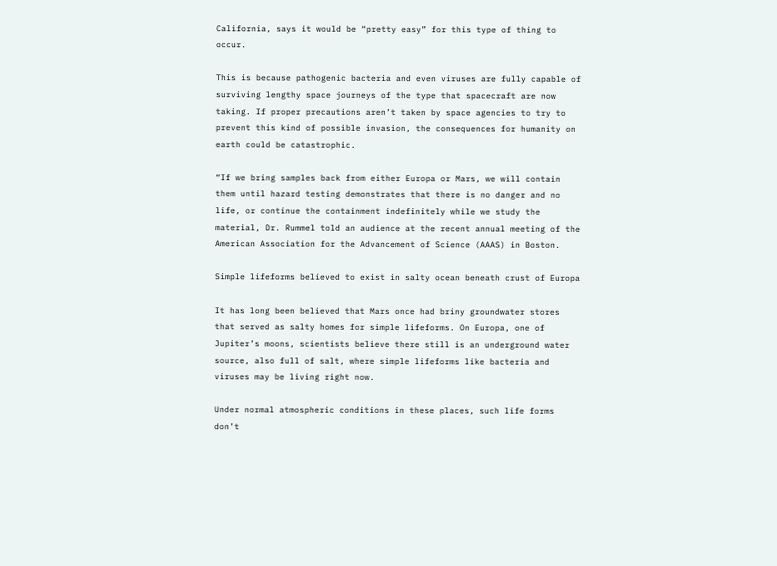California, says it would be “pretty easy” for this type of thing to occur.

This is because pathogenic bacteria and even viruses are fully capable of surviving lengthy space journeys of the type that spacecraft are now taking. If proper precautions aren’t taken by space agencies to try to prevent this kind of possible invasion, the consequences for humanity on earth could be catastrophic.

“If we bring samples back from either Europa or Mars, we will contain them until hazard testing demonstrates that there is no danger and no life, or continue the containment indefinitely while we study the material, Dr. Rummel told an audience at the recent annual meeting of the American Association for the Advancement of Science (AAAS) in Boston.

Simple lifeforms believed to exist in salty ocean beneath crust of Europa

It has long been believed that Mars once had briny groundwater stores that served as salty homes for simple lifeforms. On Europa, one of Jupiter’s moons, scientists believe there still is an underground water source, also full of salt, where simple lifeforms like bacteria and viruses may be living right now.

Under normal atmospheric conditions in these places, such life forms don’t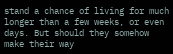stand a chance of living for much longer than a few weeks, or even days. But should they somehow make their way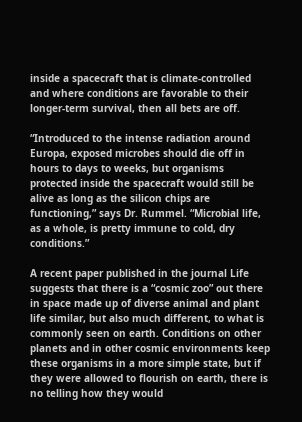inside a spacecraft that is climate-controlled and where conditions are favorable to their longer-term survival, then all bets are off.

“Introduced to the intense radiation around Europa, exposed microbes should die off in hours to days to weeks, but organisms protected inside the spacecraft would still be alive as long as the silicon chips are functioning,” says Dr. Rummel. “Microbial life, as a whole, is pretty immune to cold, dry conditions.”

A recent paper published in the journal Life suggests that there is a “cosmic zoo” out there in space made up of diverse animal and plant life similar, but also much different, to what is commonly seen on earth. Conditions on other planets and in other cosmic environments keep these organisms in a more simple state, but if they were allowed to flourish on earth, there is no telling how they would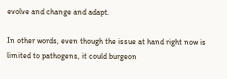evolve and change and adapt.

In other words, even though the issue at hand right now is limited to pathogens, it could burgeon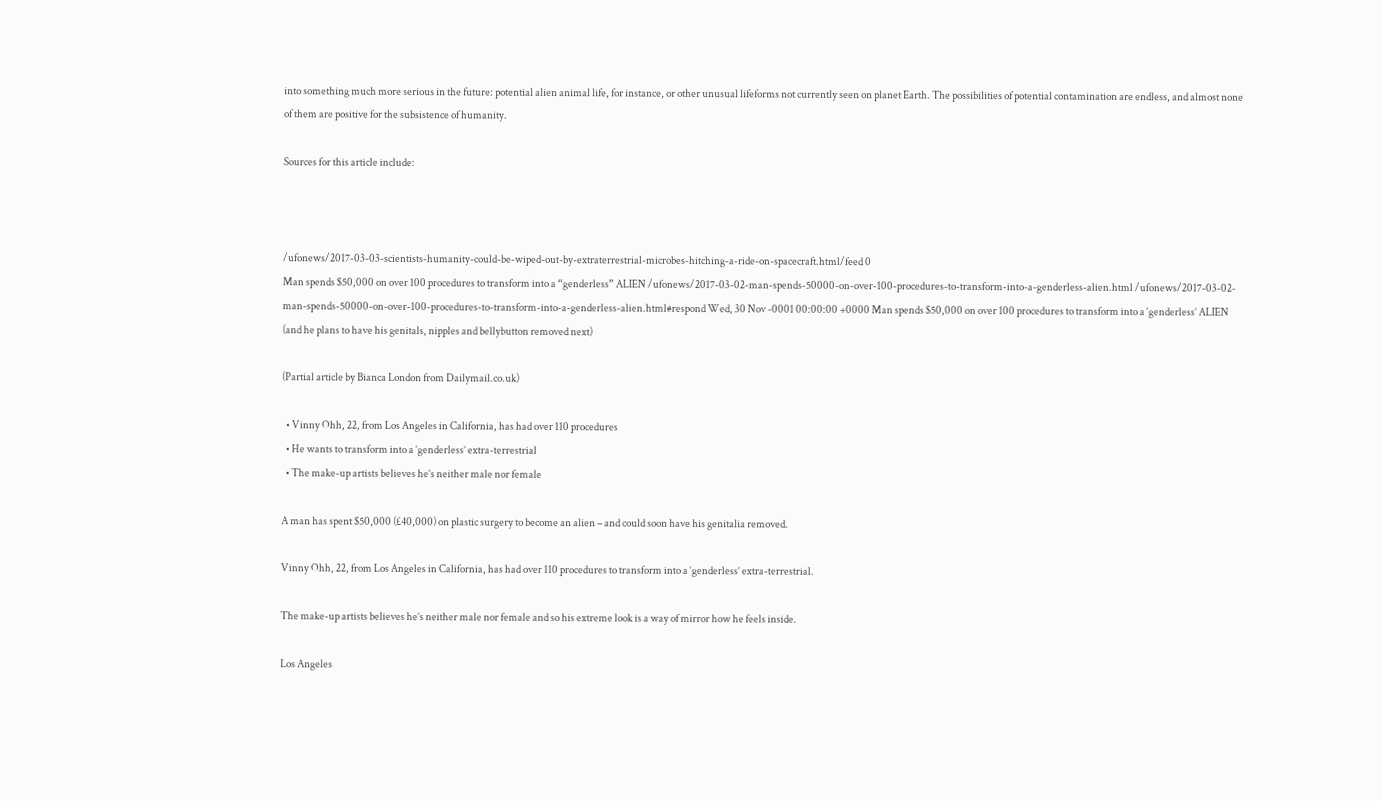into something much more serious in the future: potential alien animal life, for instance, or other unusual lifeforms not currently seen on planet Earth. The possibilities of potential contamination are endless, and almost none of them are positive for the subsistence of humanity.

Sources for this article include:



/ufonews/2017-03-03-scientists-humanity-could-be-wiped-out-by-extraterrestrial-microbes-hitching-a-ride-on-spacecraft.html/feed 0
Man spends $50,000 on over 100 procedures to transform into a “genderless” ALIEN /ufonews/2017-03-02-man-spends-50000-on-over-100-procedures-to-transform-into-a-genderless-alien.html /ufonews/2017-03-02-man-spends-50000-on-over-100-procedures-to-transform-into-a-genderless-alien.html#respond Wed, 30 Nov -0001 00:00:00 +0000 Man spends $50,000 on over 100 procedures to transform into a ‘genderless’ ALIEN (and he plans to have his genitals, nipples and bellybutton removed next)

(Partial article by Bianca London from Dailymail.co.uk)

  • Vinny Ohh, 22, from Los Angeles in California, has had over 110 procedures
  • He wants to transform into a ‘genderless’ extra-terrestrial
  • The make-up artists believes he’s neither male nor female

A man has spent $50,000 (£40,000) on plastic surgery to become an alien – and could soon have his genitalia removed.

Vinny Ohh, 22, from Los Angeles in California, has had over 110 procedures to transform into a ‘genderless’ extra-terrestrial.

The make-up artists believes he’s neither male nor female and so his extreme look is a way of mirror how he feels inside.

Los Angeles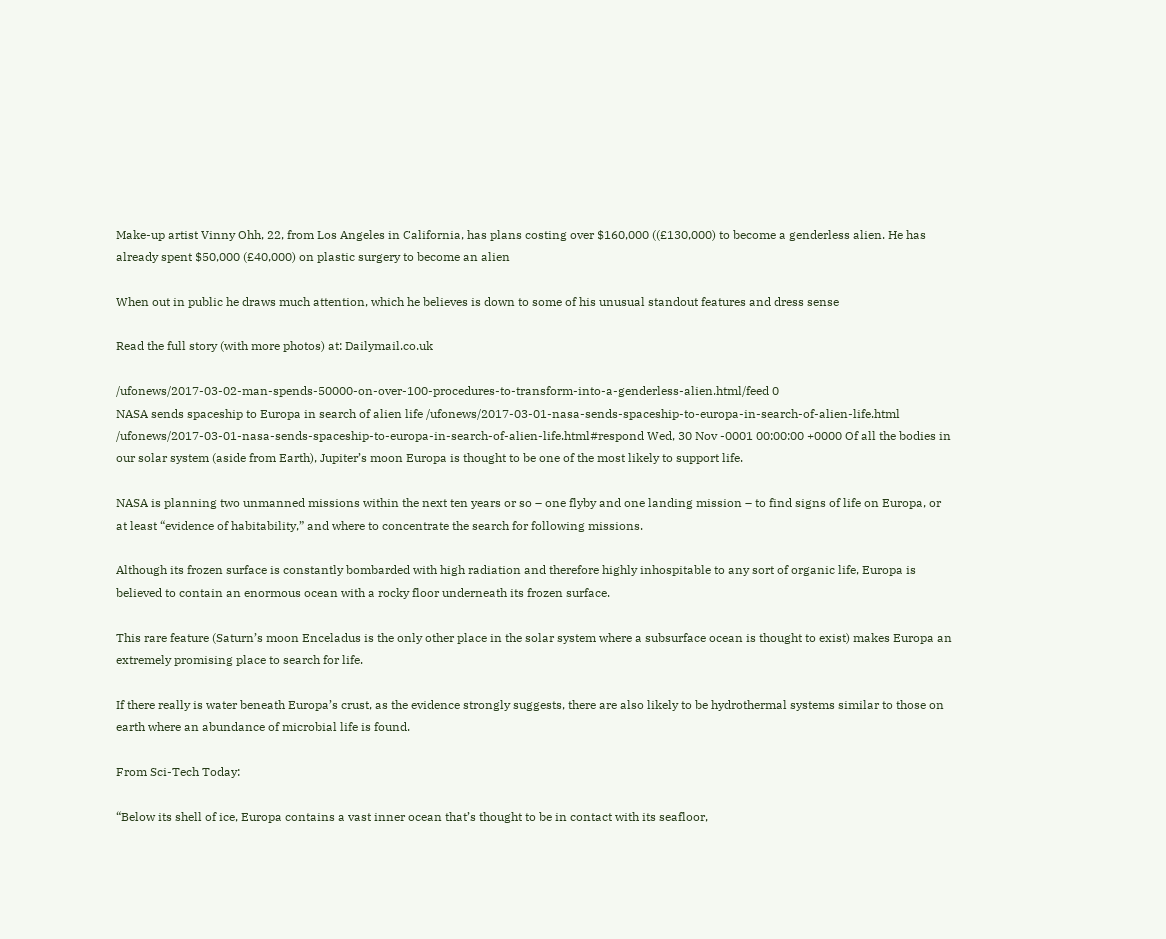Make-up artist Vinny Ohh, 22, from Los Angeles in California, has plans costing over $160,000 ((£130,000) to become a genderless alien. He has already spent $50,000 (£40,000) on plastic surgery to become an alien

When out in public he draws much attention, which he believes is down to some of his unusual standout features and dress sense

Read the full story (with more photos) at: Dailymail.co.uk

/ufonews/2017-03-02-man-spends-50000-on-over-100-procedures-to-transform-into-a-genderless-alien.html/feed 0
NASA sends spaceship to Europa in search of alien life /ufonews/2017-03-01-nasa-sends-spaceship-to-europa-in-search-of-alien-life.html /ufonews/2017-03-01-nasa-sends-spaceship-to-europa-in-search-of-alien-life.html#respond Wed, 30 Nov -0001 00:00:00 +0000 Of all the bodies in our solar system (aside from Earth), Jupiter’s moon Europa is thought to be one of the most likely to support life.

NASA is planning two unmanned missions within the next ten years or so – one flyby and one landing mission – to find signs of life on Europa, or at least “evidence of habitability,” and where to concentrate the search for following missions.

Although its frozen surface is constantly bombarded with high radiation and therefore highly inhospitable to any sort of organic life, Europa is believed to contain an enormous ocean with a rocky floor underneath its frozen surface.

This rare feature (Saturn’s moon Enceladus is the only other place in the solar system where a subsurface ocean is thought to exist) makes Europa an extremely promising place to search for life.

If there really is water beneath Europa’s crust, as the evidence strongly suggests, there are also likely to be hydrothermal systems similar to those on earth where an abundance of microbial life is found.

From Sci-Tech Today:

“Below its shell of ice, Europa contains a vast inner ocean that’s thought to be in contact with its seafloor,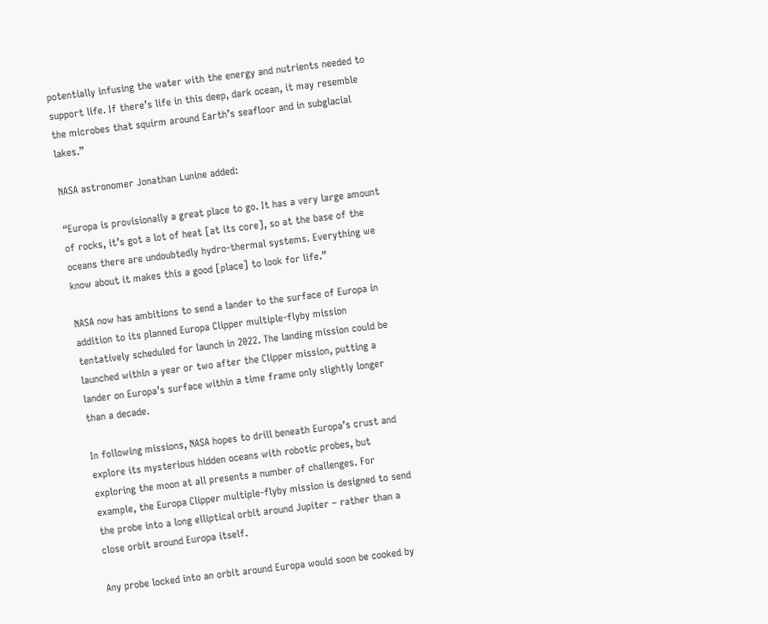potentially infusing the water with the energy and nutrients needed to support life. If there’s life in this deep, dark ocean, it may resemble the microbes that squirm around Earth’s seafloor and in subglacial lakes.”

NASA astronomer Jonathan Lunine added:

“Europa is provisionally a great place to go. It has a very large amount of rocks, it’s got a lot of heat [at its core], so at the base of the oceans there are undoubtedly hydro-thermal systems. Everything we know about it makes this a good [place] to look for life.”

NASA now has ambitions to send a lander to the surface of Europa in addition to its planned Europa Clipper multiple-flyby mission tentatively scheduled for launch in 2022. The landing mission could be launched within a year or two after the Clipper mission, putting a lander on Europa’s surface within a time frame only slightly longer than a decade.

In following missions, NASA hopes to drill beneath Europa’s crust and explore its mysterious hidden oceans with robotic probes, but exploring the moon at all presents a number of challenges. For example, the Europa Clipper multiple-flyby mission is designed to send the probe into a long elliptical orbit around Jupiter – rather than a close orbit around Europa itself.

Any probe locked into an orbit around Europa would soon be cooked by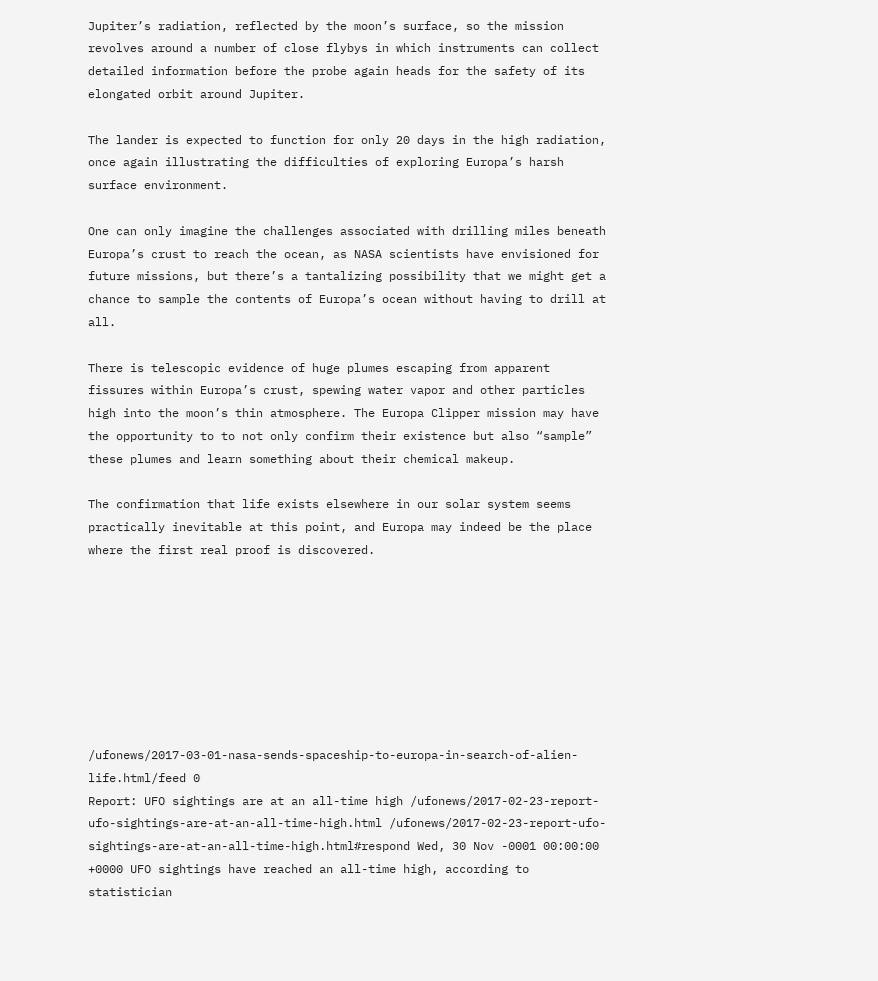Jupiter’s radiation, reflected by the moon’s surface, so the mission revolves around a number of close flybys in which instruments can collect detailed information before the probe again heads for the safety of its elongated orbit around Jupiter.

The lander is expected to function for only 20 days in the high radiation, once again illustrating the difficulties of exploring Europa’s harsh surface environment.

One can only imagine the challenges associated with drilling miles beneath Europa’s crust to reach the ocean, as NASA scientists have envisioned for future missions, but there’s a tantalizing possibility that we might get a chance to sample the contents of Europa’s ocean without having to drill at all.

There is telescopic evidence of huge plumes escaping from apparent fissures within Europa’s crust, spewing water vapor and other particles high into the moon’s thin atmosphere. The Europa Clipper mission may have the opportunity to to not only confirm their existence but also “sample” these plumes and learn something about their chemical makeup.

The confirmation that life exists elsewhere in our solar system seems practically inevitable at this point, and Europa may indeed be the place where the first real proof is discovered.








/ufonews/2017-03-01-nasa-sends-spaceship-to-europa-in-search-of-alien-life.html/feed 0
Report: UFO sightings are at an all-time high /ufonews/2017-02-23-report-ufo-sightings-are-at-an-all-time-high.html /ufonews/2017-02-23-report-ufo-sightings-are-at-an-all-time-high.html#respond Wed, 30 Nov -0001 00:00:00 +0000 UFO sightings have reached an all-time high, according to statistician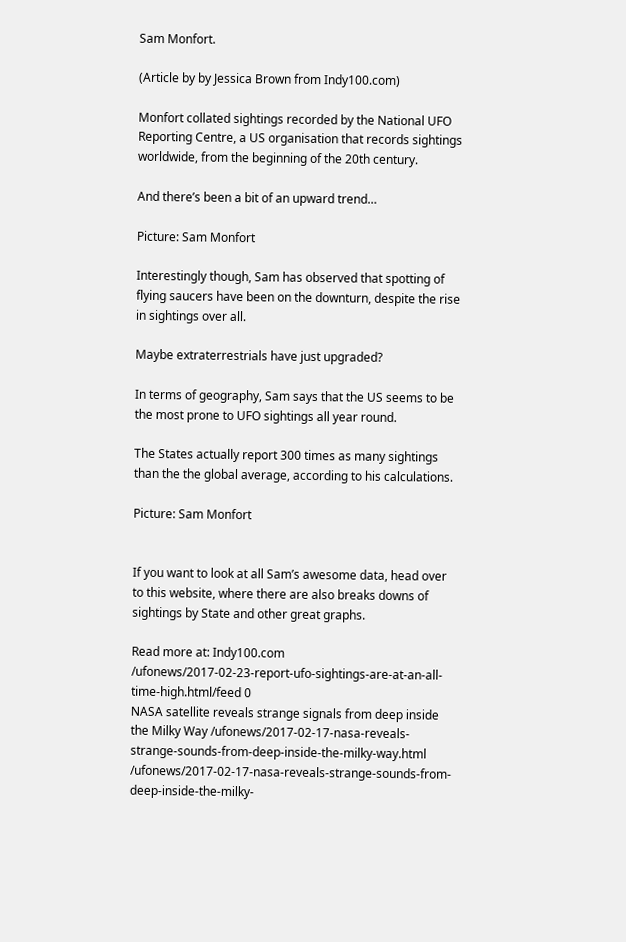Sam Monfort.

(Article by by Jessica Brown from Indy100.com)

Monfort collated sightings recorded by the National UFO Reporting Centre, a US organisation that records sightings worldwide, from the beginning of the 20th century.

And there’s been a bit of an upward trend…

Picture: Sam Monfort

Interestingly though, Sam has observed that spotting of flying saucers have been on the downturn, despite the rise in sightings over all.

Maybe extraterrestrials have just upgraded?

In terms of geography, Sam says that the US seems to be the most prone to UFO sightings all year round.

The States actually report 300 times as many sightings than the the global average, according to his calculations.

Picture: Sam Monfort


If you want to look at all Sam’s awesome data, head over to this website, where there are also breaks downs of sightings by State and other great graphs.

Read more at: Indy100.com
/ufonews/2017-02-23-report-ufo-sightings-are-at-an-all-time-high.html/feed 0
NASA satellite reveals strange signals from deep inside the Milky Way /ufonews/2017-02-17-nasa-reveals-strange-sounds-from-deep-inside-the-milky-way.html /ufonews/2017-02-17-nasa-reveals-strange-sounds-from-deep-inside-the-milky-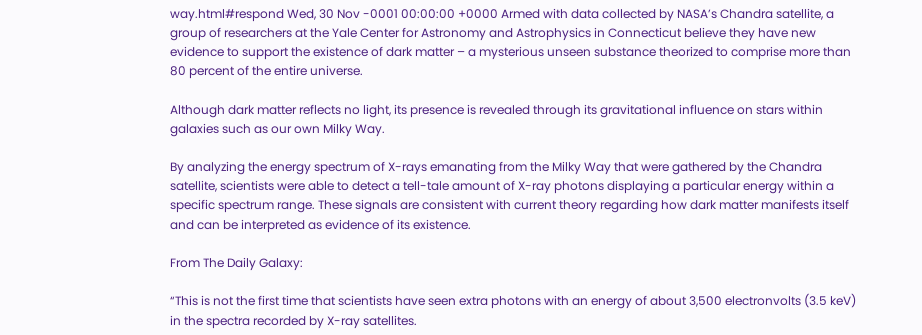way.html#respond Wed, 30 Nov -0001 00:00:00 +0000 Armed with data collected by NASA’s Chandra satellite, a group of researchers at the Yale Center for Astronomy and Astrophysics in Connecticut believe they have new evidence to support the existence of dark matter – a mysterious unseen substance theorized to comprise more than 80 percent of the entire universe.

Although dark matter reflects no light, its presence is revealed through its gravitational influence on stars within galaxies such as our own Milky Way.

By analyzing the energy spectrum of X-rays emanating from the Milky Way that were gathered by the Chandra satellite, scientists were able to detect a tell-tale amount of X-ray photons displaying a particular energy within a specific spectrum range. These signals are consistent with current theory regarding how dark matter manifests itself and can be interpreted as evidence of its existence.

From The Daily Galaxy:

“This is not the first time that scientists have seen extra photons with an energy of about 3,500 electronvolts (3.5 keV) in the spectra recorded by X-ray satellites.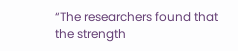“The researchers found that the strength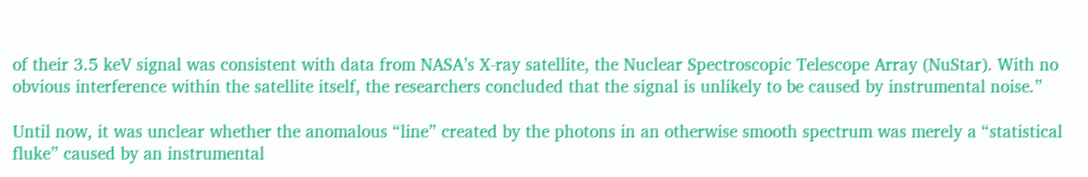of their 3.5 keV signal was consistent with data from NASA’s X-ray satellite, the Nuclear Spectroscopic Telescope Array (NuStar). With no obvious interference within the satellite itself, the researchers concluded that the signal is unlikely to be caused by instrumental noise.”

Until now, it was unclear whether the anomalous “line” created by the photons in an otherwise smooth spectrum was merely a “statistical fluke” caused by an instrumental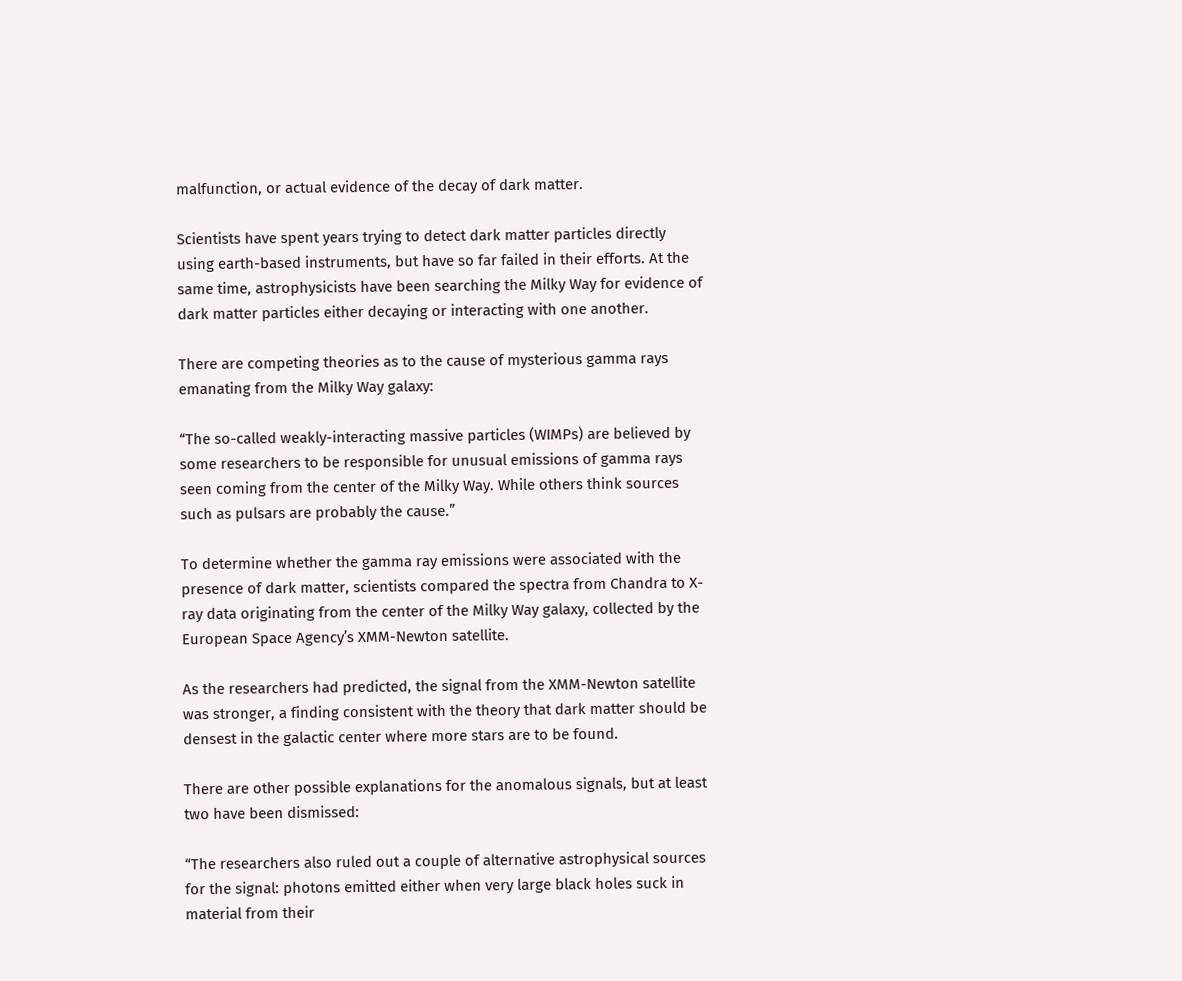malfunction, or actual evidence of the decay of dark matter.

Scientists have spent years trying to detect dark matter particles directly using earth-based instruments, but have so far failed in their efforts. At the same time, astrophysicists have been searching the Milky Way for evidence of dark matter particles either decaying or interacting with one another.

There are competing theories as to the cause of mysterious gamma rays emanating from the Milky Way galaxy:

“The so-called weakly-interacting massive particles (WIMPs) are believed by some researchers to be responsible for unusual emissions of gamma rays seen coming from the center of the Milky Way. While others think sources such as pulsars are probably the cause.”

To determine whether the gamma ray emissions were associated with the presence of dark matter, scientists compared the spectra from Chandra to X-ray data originating from the center of the Milky Way galaxy, collected by the European Space Agency’s XMM-Newton satellite.

As the researchers had predicted, the signal from the XMM-Newton satellite was stronger, a finding consistent with the theory that dark matter should be densest in the galactic center where more stars are to be found.

There are other possible explanations for the anomalous signals, but at least two have been dismissed:

“The researchers also ruled out a couple of alternative astrophysical sources for the signal: photons emitted either when very large black holes suck in material from their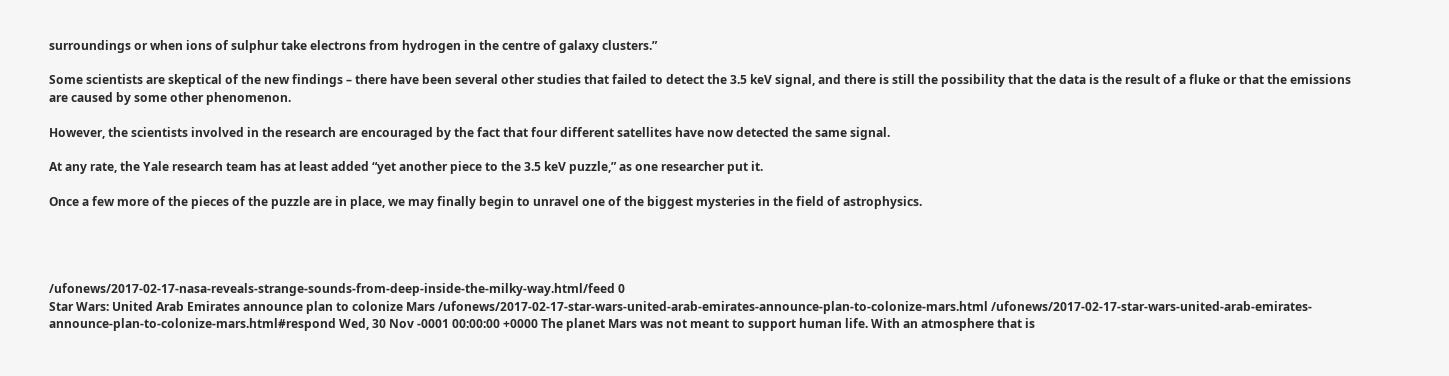surroundings or when ions of sulphur take electrons from hydrogen in the centre of galaxy clusters.”

Some scientists are skeptical of the new findings – there have been several other studies that failed to detect the 3.5 keV signal, and there is still the possibility that the data is the result of a fluke or that the emissions are caused by some other phenomenon.

However, the scientists involved in the research are encouraged by the fact that four different satellites have now detected the same signal.

At any rate, the Yale research team has at least added “yet another piece to the 3.5 keV puzzle,” as one researcher put it.

Once a few more of the pieces of the puzzle are in place, we may finally begin to unravel one of the biggest mysteries in the field of astrophysics.




/ufonews/2017-02-17-nasa-reveals-strange-sounds-from-deep-inside-the-milky-way.html/feed 0
Star Wars: United Arab Emirates announce plan to colonize Mars /ufonews/2017-02-17-star-wars-united-arab-emirates-announce-plan-to-colonize-mars.html /ufonews/2017-02-17-star-wars-united-arab-emirates-announce-plan-to-colonize-mars.html#respond Wed, 30 Nov -0001 00:00:00 +0000 The planet Mars was not meant to support human life. With an atmosphere that is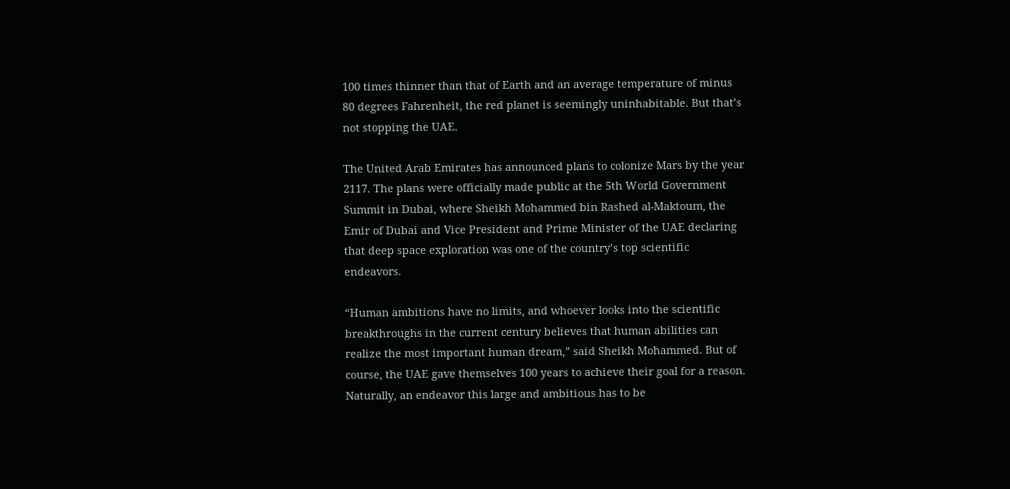100 times thinner than that of Earth and an average temperature of minus 80 degrees Fahrenheit, the red planet is seemingly uninhabitable. But that’s not stopping the UAE.

The United Arab Emirates has announced plans to colonize Mars by the year 2117. The plans were officially made public at the 5th World Government Summit in Dubai, where Sheikh Mohammed bin Rashed al-Maktoum, the Emir of Dubai and Vice President and Prime Minister of the UAE declaring that deep space exploration was one of the country’s top scientific endeavors.

“Human ambitions have no limits, and whoever looks into the scientific breakthroughs in the current century believes that human abilities can realize the most important human dream,” said Sheikh Mohammed. But of course, the UAE gave themselves 100 years to achieve their goal for a reason. Naturally, an endeavor this large and ambitious has to be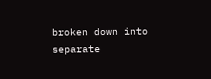broken down into separate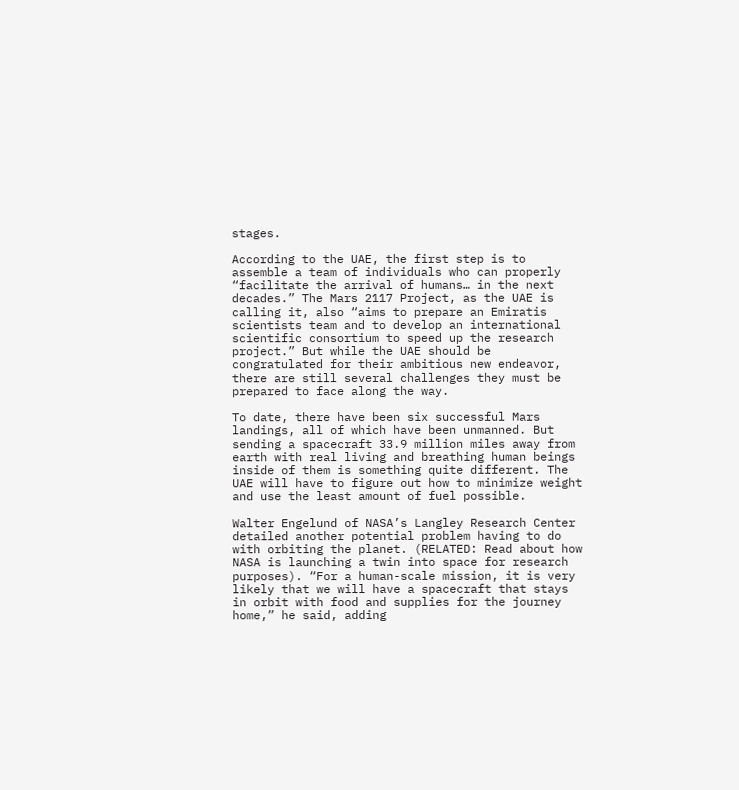stages.

According to the UAE, the first step is to assemble a team of individuals who can properly “facilitate the arrival of humans… in the next decades.” The Mars 2117 Project, as the UAE is calling it, also “aims to prepare an Emiratis scientists team and to develop an international scientific consortium to speed up the research project.” But while the UAE should be congratulated for their ambitious new endeavor, there are still several challenges they must be prepared to face along the way.

To date, there have been six successful Mars landings, all of which have been unmanned. But sending a spacecraft 33.9 million miles away from earth with real living and breathing human beings inside of them is something quite different. The UAE will have to figure out how to minimize weight and use the least amount of fuel possible.

Walter Engelund of NASA’s Langley Research Center detailed another potential problem having to do with orbiting the planet. (RELATED: Read about how NASA is launching a twin into space for research purposes). “For a human-scale mission, it is very likely that we will have a spacecraft that stays in orbit with food and supplies for the journey home,” he said, adding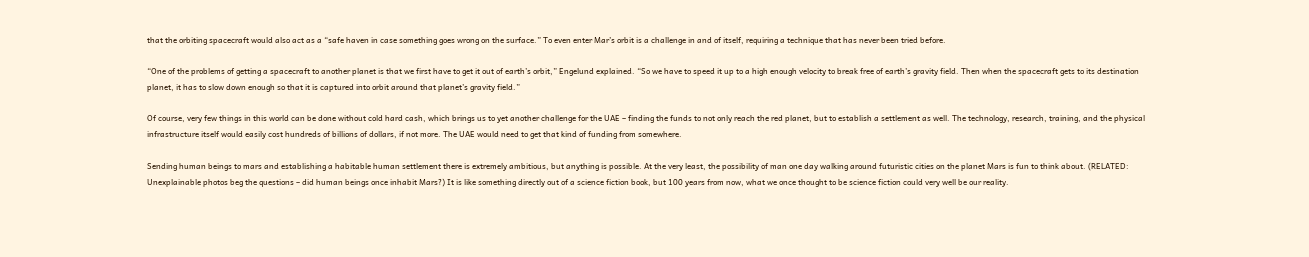that the orbiting spacecraft would also act as a “safe haven in case something goes wrong on the surface.” To even enter Mar’s orbit is a challenge in and of itself, requiring a technique that has never been tried before.

“One of the problems of getting a spacecraft to another planet is that we first have to get it out of earth’s orbit,” Engelund explained. “So we have to speed it up to a high enough velocity to break free of earth’s gravity field. Then when the spacecraft gets to its destination planet, it has to slow down enough so that it is captured into orbit around that planet’s gravity field.”

Of course, very few things in this world can be done without cold hard cash, which brings us to yet another challenge for the UAE – finding the funds to not only reach the red planet, but to establish a settlement as well. The technology, research, training, and the physical infrastructure itself would easily cost hundreds of billions of dollars, if not more. The UAE would need to get that kind of funding from somewhere.

Sending human beings to mars and establishing a habitable human settlement there is extremely ambitious, but anything is possible. At the very least, the possibility of man one day walking around futuristic cities on the planet Mars is fun to think about. (RELATED: Unexplainable photos beg the questions – did human beings once inhabit Mars?) It is like something directly out of a science fiction book, but 100 years from now, what we once thought to be science fiction could very well be our reality.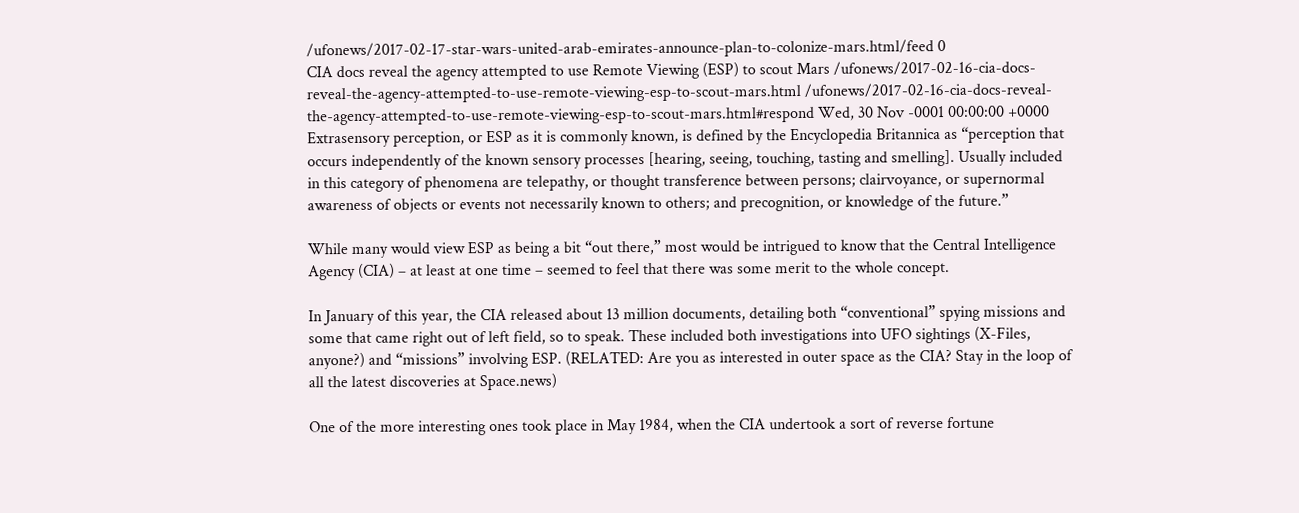/ufonews/2017-02-17-star-wars-united-arab-emirates-announce-plan-to-colonize-mars.html/feed 0
CIA docs reveal the agency attempted to use Remote Viewing (ESP) to scout Mars /ufonews/2017-02-16-cia-docs-reveal-the-agency-attempted-to-use-remote-viewing-esp-to-scout-mars.html /ufonews/2017-02-16-cia-docs-reveal-the-agency-attempted-to-use-remote-viewing-esp-to-scout-mars.html#respond Wed, 30 Nov -0001 00:00:00 +0000 Extrasensory perception, or ESP as it is commonly known, is defined by the Encyclopedia Britannica as “perception that occurs independently of the known sensory processes [hearing, seeing, touching, tasting and smelling]. Usually included in this category of phenomena are telepathy, or thought transference between persons; clairvoyance, or supernormal awareness of objects or events not necessarily known to others; and precognition, or knowledge of the future.”

While many would view ESP as being a bit “out there,” most would be intrigued to know that the Central Intelligence Agency (CIA) – at least at one time – seemed to feel that there was some merit to the whole concept.

In January of this year, the CIA released about 13 million documents, detailing both “conventional” spying missions and some that came right out of left field, so to speak. These included both investigations into UFO sightings (X-Files, anyone?) and “missions” involving ESP. (RELATED: Are you as interested in outer space as the CIA? Stay in the loop of all the latest discoveries at Space.news)

One of the more interesting ones took place in May 1984, when the CIA undertook a sort of reverse fortune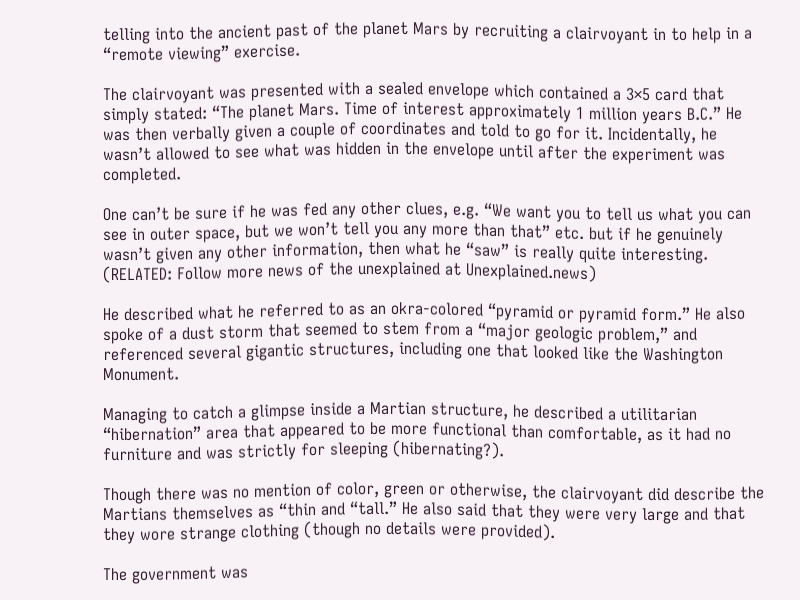telling into the ancient past of the planet Mars by recruiting a clairvoyant in to help in a “remote viewing” exercise.

The clairvoyant was presented with a sealed envelope which contained a 3×5 card that simply stated: “The planet Mars. Time of interest approximately 1 million years B.C.” He was then verbally given a couple of coordinates and told to go for it. Incidentally, he wasn’t allowed to see what was hidden in the envelope until after the experiment was completed.

One can’t be sure if he was fed any other clues, e.g. “We want you to tell us what you can see in outer space, but we won’t tell you any more than that” etc. but if he genuinely wasn’t given any other information, then what he “saw” is really quite interesting. (RELATED: Follow more news of the unexplained at Unexplained.news)

He described what he referred to as an okra-colored “pyramid or pyramid form.” He also spoke of a dust storm that seemed to stem from a “major geologic problem,” and referenced several gigantic structures, including one that looked like the Washington Monument.

Managing to catch a glimpse inside a Martian structure, he described a utilitarian “hibernation” area that appeared to be more functional than comfortable, as it had no furniture and was strictly for sleeping (hibernating?).

Though there was no mention of color, green or otherwise, the clairvoyant did describe the Martians themselves as “thin and “tall.” He also said that they were very large and that they wore strange clothing (though no details were provided).

The government was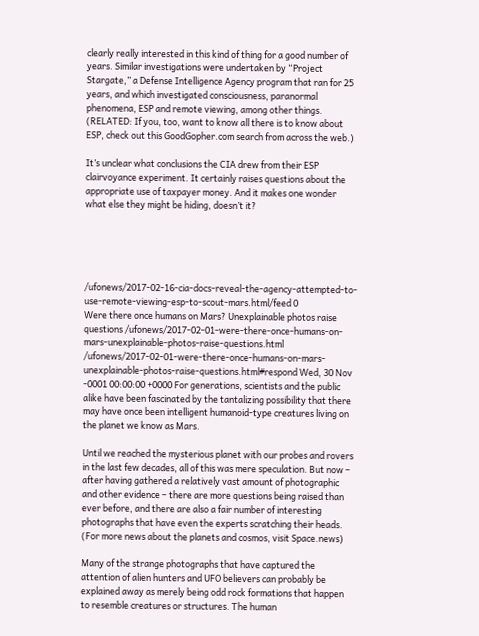clearly really interested in this kind of thing for a good number of years. Similar investigations were undertaken by “Project Stargate,” a Defense Intelligence Agency program that ran for 25 years, and which investigated consciousness, paranormal phenomena, ESP and remote viewing, among other things. (RELATED: If you, too, want to know all there is to know about ESP, check out this GoodGopher.com search from across the web.)

It’s unclear what conclusions the CIA drew from their ESP clairvoyance experiment. It certainly raises questions about the appropriate use of taxpayer money. And it makes one wonder what else they might be hiding, doesn’t it?





/ufonews/2017-02-16-cia-docs-reveal-the-agency-attempted-to-use-remote-viewing-esp-to-scout-mars.html/feed 0
Were there once humans on Mars? Unexplainable photos raise questions /ufonews/2017-02-01-were-there-once-humans-on-mars-unexplainable-photos-raise-questions.html /ufonews/2017-02-01-were-there-once-humans-on-mars-unexplainable-photos-raise-questions.html#respond Wed, 30 Nov -0001 00:00:00 +0000 For generations, scientists and the public alike have been fascinated by the tantalizing possibility that there may have once been intelligent humanoid-type creatures living on the planet we know as Mars.

Until we reached the mysterious planet with our probes and rovers in the last few decades, all of this was mere speculation. But now – after having gathered a relatively vast amount of photographic and other evidence – there are more questions being raised than ever before, and there are also a fair number of interesting photographs that have even the experts scratching their heads. (For more news about the planets and cosmos, visit Space.news)

Many of the strange photographs that have captured the attention of alien hunters and UFO believers can probably be explained away as merely being odd rock formations that happen to resemble creatures or structures. The human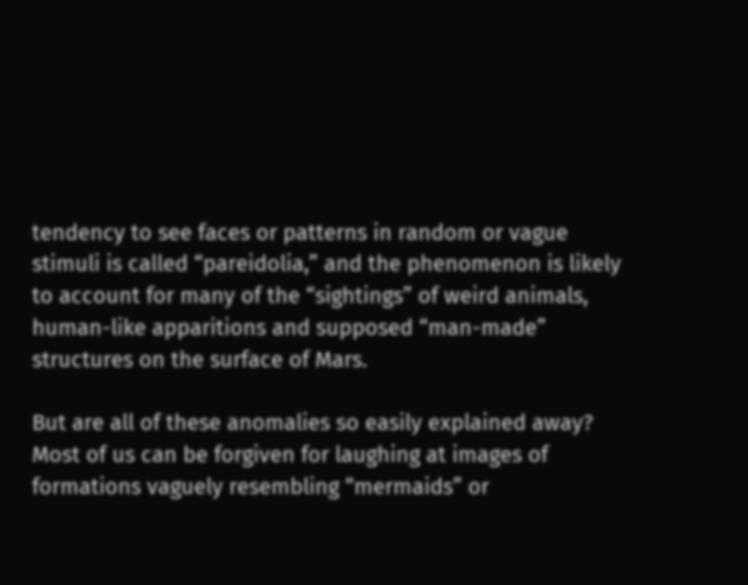tendency to see faces or patterns in random or vague stimuli is called “pareidolia,” and the phenomenon is likely to account for many of the “sightings” of weird animals, human-like apparitions and supposed “man-made” structures on the surface of Mars.

But are all of these anomalies so easily explained away? Most of us can be forgiven for laughing at images of formations vaguely resembling “mermaids” or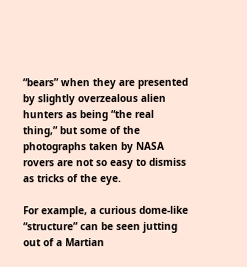“bears” when they are presented by slightly overzealous alien hunters as being “the real thing,” but some of the photographs taken by NASA rovers are not so easy to dismiss as tricks of the eye.

For example, a curious dome-like “structure” can be seen jutting out of a Martian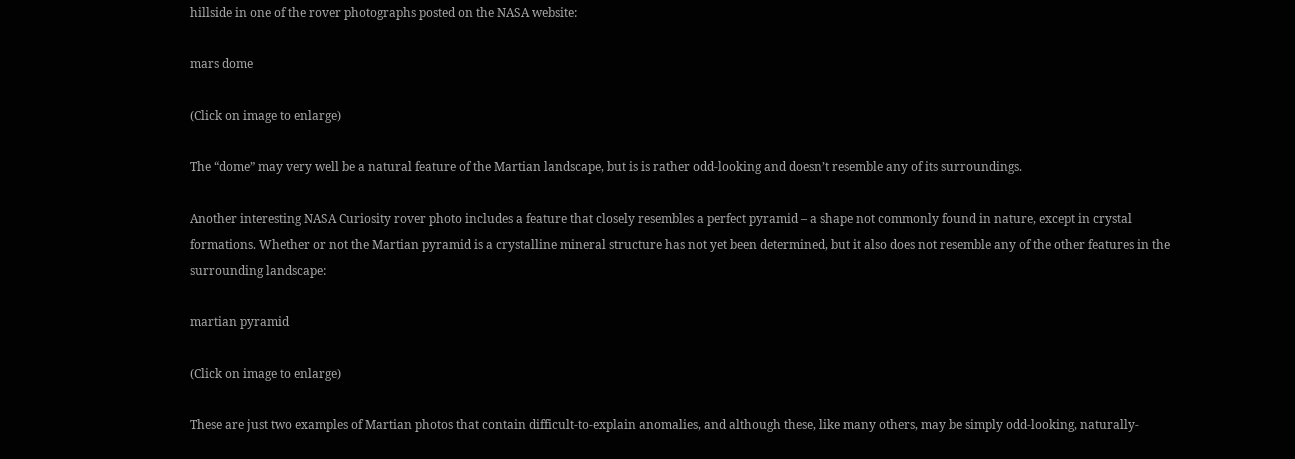hillside in one of the rover photographs posted on the NASA website:

mars dome

(Click on image to enlarge)

The “dome” may very well be a natural feature of the Martian landscape, but is is rather odd-looking and doesn’t resemble any of its surroundings.

Another interesting NASA Curiosity rover photo includes a feature that closely resembles a perfect pyramid – a shape not commonly found in nature, except in crystal formations. Whether or not the Martian pyramid is a crystalline mineral structure has not yet been determined, but it also does not resemble any of the other features in the surrounding landscape:

martian pyramid

(Click on image to enlarge)

These are just two examples of Martian photos that contain difficult-to-explain anomalies, and although these, like many others, may be simply odd-looking, naturally-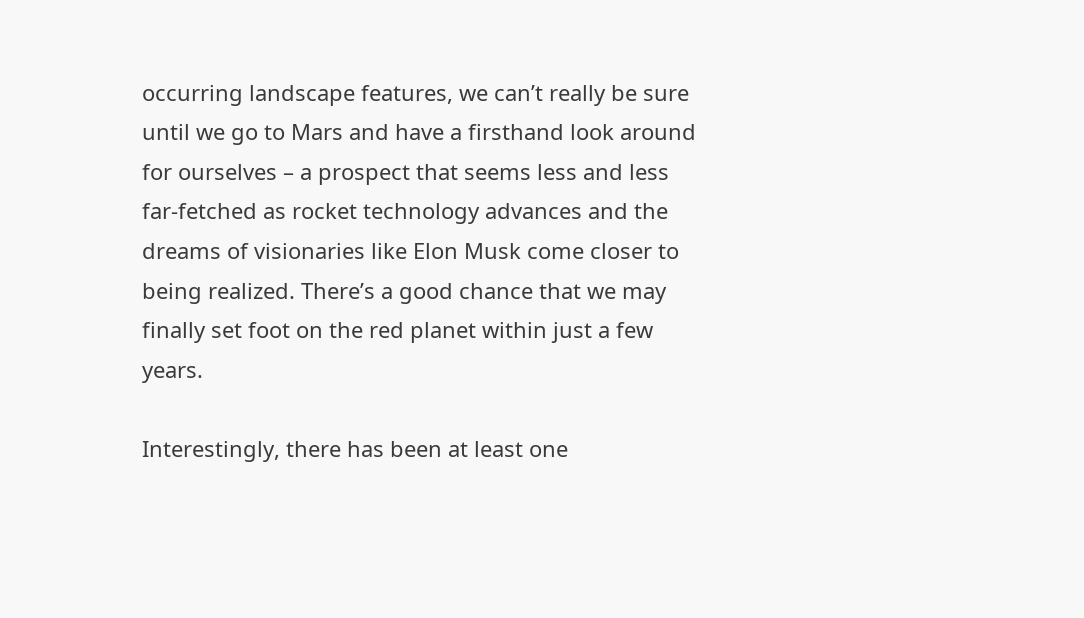occurring landscape features, we can’t really be sure until we go to Mars and have a firsthand look around for ourselves – a prospect that seems less and less far-fetched as rocket technology advances and the dreams of visionaries like Elon Musk come closer to being realized. There’s a good chance that we may finally set foot on the red planet within just a few years.

Interestingly, there has been at least one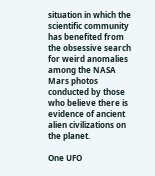situation in which the scientific community has benefited from the obsessive search for weird anomalies among the NASA Mars photos conducted by those who believe there is evidence of ancient alien civilizations on the planet.

One UFO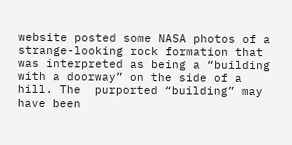website posted some NASA photos of a strange-looking rock formation that was interpreted as being a “building with a doorway” on the side of a hill. The  purported “building” may have been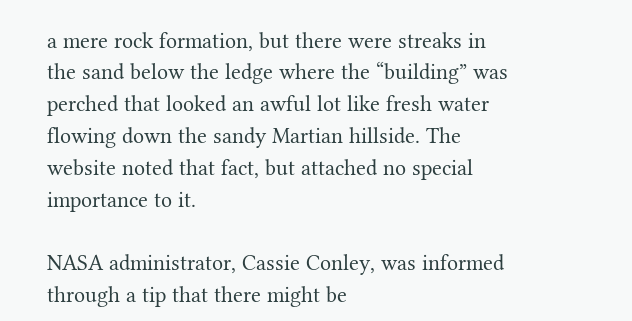a mere rock formation, but there were streaks in the sand below the ledge where the “building” was perched that looked an awful lot like fresh water flowing down the sandy Martian hillside. The website noted that fact, but attached no special importance to it.

NASA administrator, Cassie Conley, was informed through a tip that there might be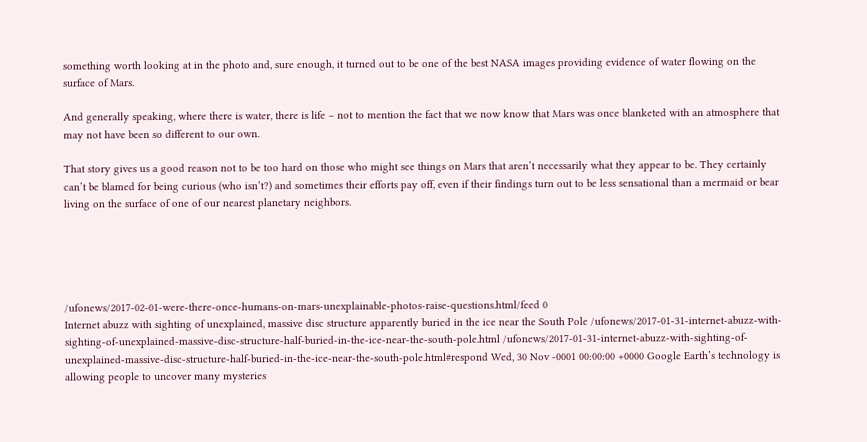something worth looking at in the photo and, sure enough, it turned out to be one of the best NASA images providing evidence of water flowing on the surface of Mars.

And generally speaking, where there is water, there is life – not to mention the fact that we now know that Mars was once blanketed with an atmosphere that may not have been so different to our own.

That story gives us a good reason not to be too hard on those who might see things on Mars that aren’t necessarily what they appear to be. They certainly can’t be blamed for being curious (who isn’t?) and sometimes their efforts pay off, even if their findings turn out to be less sensational than a mermaid or bear living on the surface of one of our nearest planetary neighbors.





/ufonews/2017-02-01-were-there-once-humans-on-mars-unexplainable-photos-raise-questions.html/feed 0
Internet abuzz with sighting of unexplained, massive disc structure apparently buried in the ice near the South Pole /ufonews/2017-01-31-internet-abuzz-with-sighting-of-unexplained-massive-disc-structure-half-buried-in-the-ice-near-the-south-pole.html /ufonews/2017-01-31-internet-abuzz-with-sighting-of-unexplained-massive-disc-structure-half-buried-in-the-ice-near-the-south-pole.html#respond Wed, 30 Nov -0001 00:00:00 +0000 Google Earth’s technology is allowing people to uncover many mysteries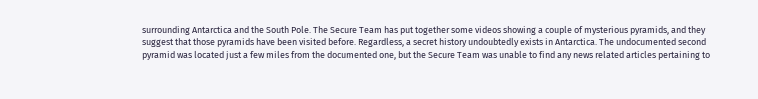surrounding Antarctica and the South Pole. The Secure Team has put together some videos showing a couple of mysterious pyramids, and they suggest that those pyramids have been visited before. Regardless, a secret history undoubtedly exists in Antarctica. The undocumented second pyramid was located just a few miles from the documented one, but the Secure Team was unable to find any news related articles pertaining to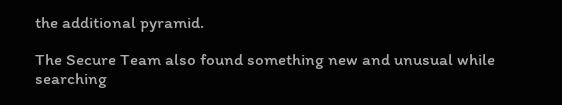the additional pyramid.

The Secure Team also found something new and unusual while searching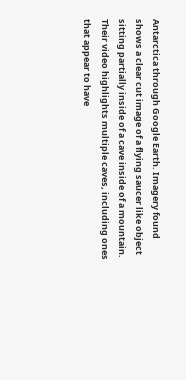Antarctica through Google Earth. Imagery found shows a clear cut image of a flying saucer like object sitting partially inside of a cave inside of a mountain. Their video highlights multiple caves, including ones that appear to have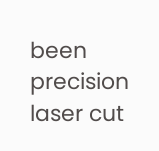been precision laser cut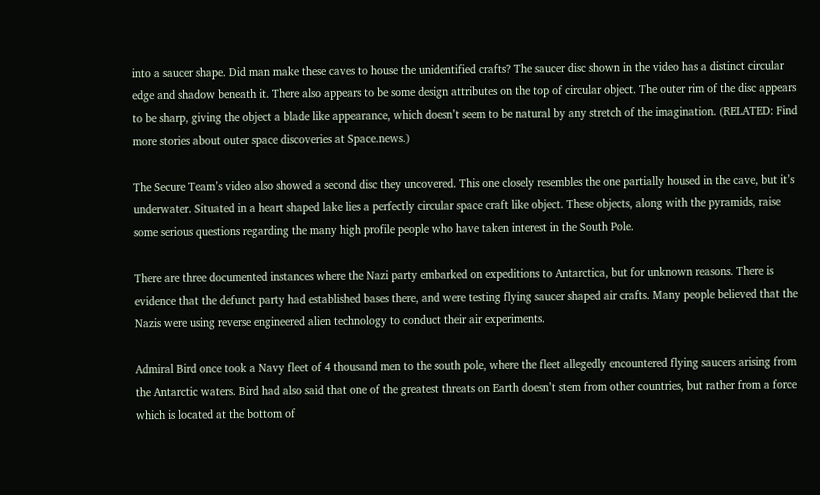into a saucer shape. Did man make these caves to house the unidentified crafts? The saucer disc shown in the video has a distinct circular edge and shadow beneath it. There also appears to be some design attributes on the top of circular object. The outer rim of the disc appears to be sharp, giving the object a blade like appearance, which doesn’t seem to be natural by any stretch of the imagination. (RELATED: Find more stories about outer space discoveries at Space.news.)

The Secure Team’s video also showed a second disc they uncovered. This one closely resembles the one partially housed in the cave, but it’s underwater. Situated in a heart shaped lake lies a perfectly circular space craft like object. These objects, along with the pyramids, raise some serious questions regarding the many high profile people who have taken interest in the South Pole.

There are three documented instances where the Nazi party embarked on expeditions to Antarctica, but for unknown reasons. There is evidence that the defunct party had established bases there, and were testing flying saucer shaped air crafts. Many people believed that the Nazis were using reverse engineered alien technology to conduct their air experiments.

Admiral Bird once took a Navy fleet of 4 thousand men to the south pole, where the fleet allegedly encountered flying saucers arising from the Antarctic waters. Bird had also said that one of the greatest threats on Earth doesn’t stem from other countries, but rather from a force which is located at the bottom of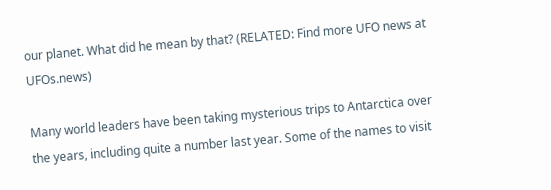our planet. What did he mean by that? (RELATED: Find more UFO news at UFOs.news)

Many world leaders have been taking mysterious trips to Antarctica over the years, including quite a number last year. Some of the names to visit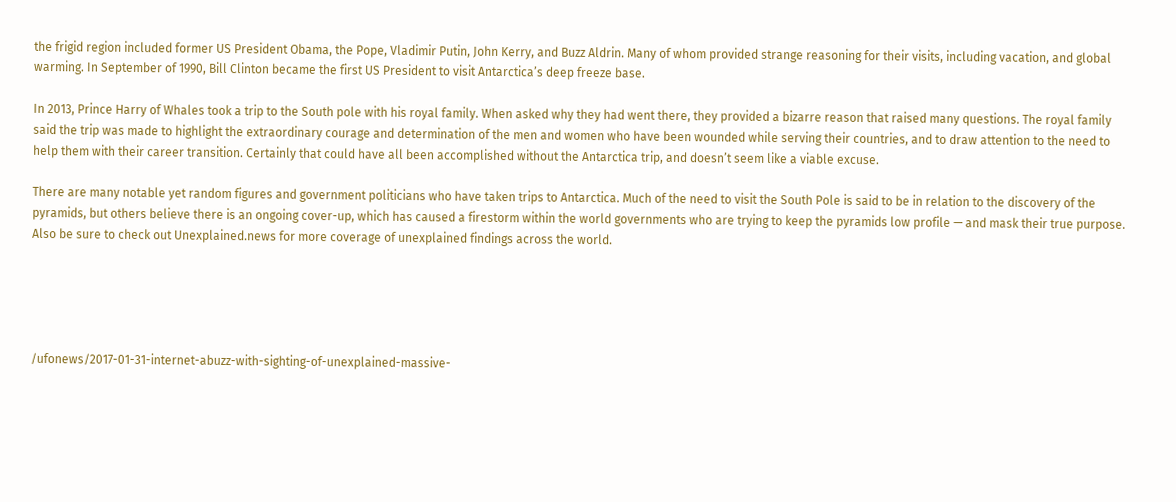the frigid region included former US President Obama, the Pope, Vladimir Putin, John Kerry, and Buzz Aldrin. Many of whom provided strange reasoning for their visits, including vacation, and global warming. In September of 1990, Bill Clinton became the first US President to visit Antarctica’s deep freeze base.

In 2013, Prince Harry of Whales took a trip to the South pole with his royal family. When asked why they had went there, they provided a bizarre reason that raised many questions. The royal family said the trip was made to highlight the extraordinary courage and determination of the men and women who have been wounded while serving their countries, and to draw attention to the need to help them with their career transition. Certainly that could have all been accomplished without the Antarctica trip, and doesn’t seem like a viable excuse.

There are many notable yet random figures and government politicians who have taken trips to Antarctica. Much of the need to visit the South Pole is said to be in relation to the discovery of the pyramids, but others believe there is an ongoing cover-up, which has caused a firestorm within the world governments who are trying to keep the pyramids low profile — and mask their true purpose. Also be sure to check out Unexplained.news for more coverage of unexplained findings across the world.





/ufonews/2017-01-31-internet-abuzz-with-sighting-of-unexplained-massive-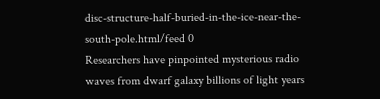disc-structure-half-buried-in-the-ice-near-the-south-pole.html/feed 0
Researchers have pinpointed mysterious radio waves from dwarf galaxy billions of light years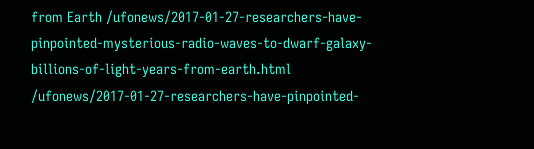from Earth /ufonews/2017-01-27-researchers-have-pinpointed-mysterious-radio-waves-to-dwarf-galaxy-billions-of-light-years-from-earth.html /ufonews/2017-01-27-researchers-have-pinpointed-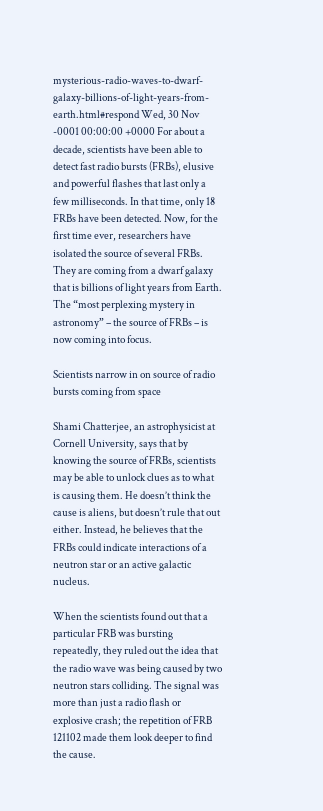mysterious-radio-waves-to-dwarf-galaxy-billions-of-light-years-from-earth.html#respond Wed, 30 Nov -0001 00:00:00 +0000 For about a decade, scientists have been able to detect fast radio bursts (FRBs), elusive and powerful flashes that last only a few milliseconds. In that time, only 18 FRBs have been detected. Now, for the first time ever, researchers have isolated the source of several FRBs. They are coming from a dwarf galaxy that is billions of light years from Earth. The “most perplexing mystery in astronomy” – the source of FRBs – is now coming into focus.

Scientists narrow in on source of radio bursts coming from space

Shami Chatterjee, an astrophysicist at Cornell University, says that by knowing the source of FRBs, scientists may be able to unlock clues as to what is causing them. He doesn’t think the cause is aliens, but doesn’t rule that out either. Instead, he believes that the FRBs could indicate interactions of a neutron star or an active galactic nucleus.

When the scientists found out that a particular FRB was bursting repeatedly, they ruled out the idea that the radio wave was being caused by two neutron stars colliding. The signal was more than just a radio flash or explosive crash; the repetition of FRB 121102 made them look deeper to find the cause.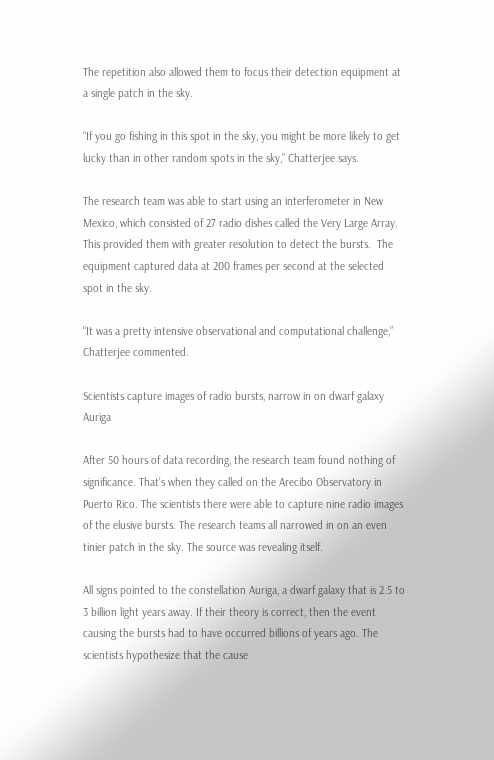The repetition also allowed them to focus their detection equipment at a single patch in the sky.

“If you go fishing in this spot in the sky, you might be more likely to get lucky than in other random spots in the sky,” Chatterjee says.

The research team was able to start using an interferometer in New Mexico, which consisted of 27 radio dishes called the Very Large Array. This provided them with greater resolution to detect the bursts.  The equipment captured data at 200 frames per second at the selected spot in the sky.

“It was a pretty intensive observational and computational challenge,” Chatterjee commented.

Scientists capture images of radio bursts, narrow in on dwarf galaxy Auriga

After 50 hours of data recording, the research team found nothing of significance. That’s when they called on the Arecibo Observatory in Puerto Rico. The scientists there were able to capture nine radio images of the elusive bursts. The research teams all narrowed in on an even tinier patch in the sky. The source was revealing itself.

All signs pointed to the constellation Auriga, a dwarf galaxy that is 2.5 to 3 billion light years away. If their theory is correct, then the event causing the bursts had to have occurred billions of years ago. The scientists hypothesize that the cause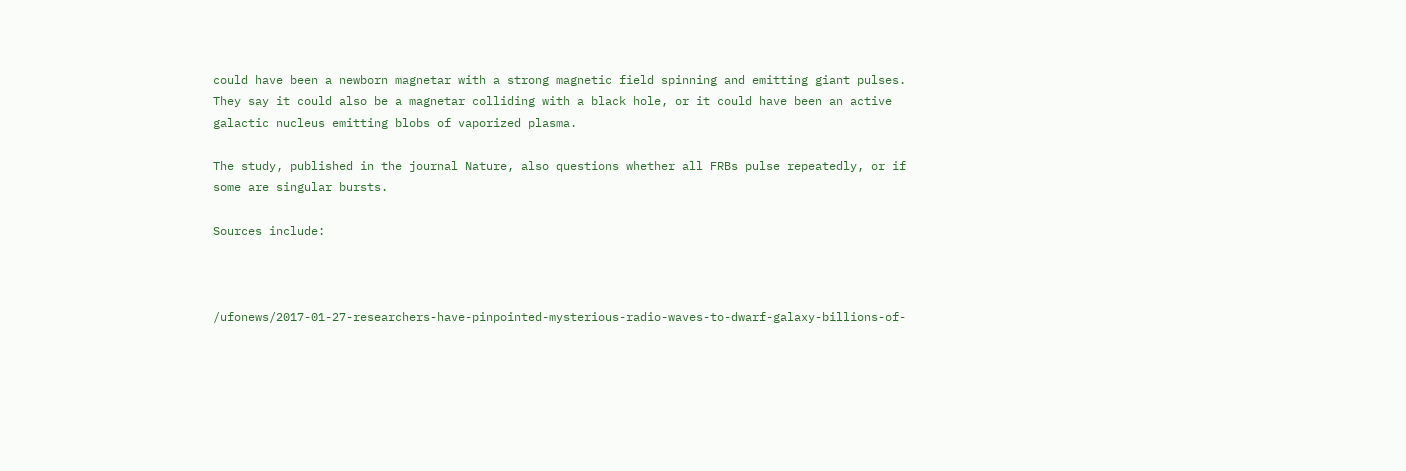could have been a newborn magnetar with a strong magnetic field spinning and emitting giant pulses. They say it could also be a magnetar colliding with a black hole, or it could have been an active galactic nucleus emitting blobs of vaporized plasma.

The study, published in the journal Nature, also questions whether all FRBs pulse repeatedly, or if some are singular bursts.

Sources include:



/ufonews/2017-01-27-researchers-have-pinpointed-mysterious-radio-waves-to-dwarf-galaxy-billions-of-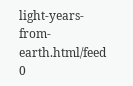light-years-from-earth.html/feed 0